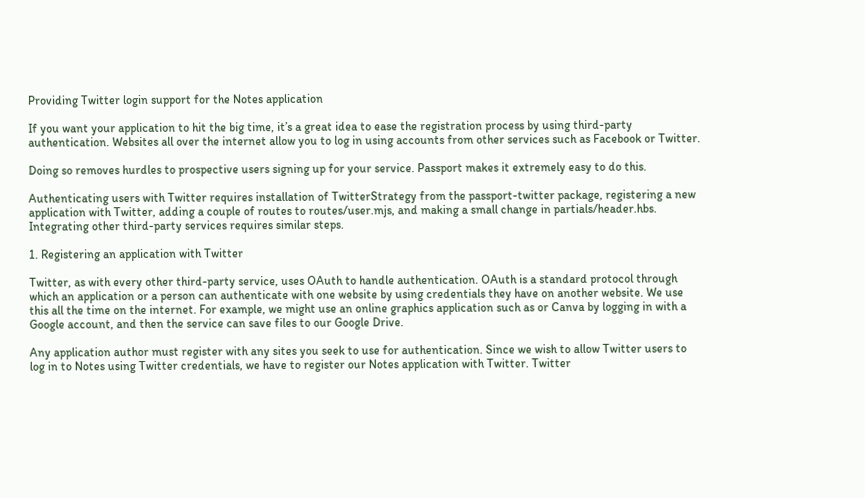Providing Twitter login support for the Notes application

If you want your application to hit the big time, it’s a great idea to ease the registration process by using third-party authentication. Websites all over the internet allow you to log in using accounts from other services such as Facebook or Twitter.

Doing so removes hurdles to prospective users signing up for your service. Passport makes it extremely easy to do this.

Authenticating users with Twitter requires installation of TwitterStrategy from the passport-twitter package, registering a new application with Twitter, adding a couple of routes to routes/user.mjs, and making a small change in partials/header.hbs. Integrating other third-party services requires similar steps.

1. Registering an application with Twitter

Twitter, as with every other third-party service, uses OAuth to handle authentication. OAuth is a standard protocol through which an application or a person can authenticate with one website by using credentials they have on another website. We use this all the time on the internet. For example, we might use an online graphics application such as or Canva by logging in with a Google account, and then the service can save files to our Google Drive.

Any application author must register with any sites you seek to use for authentication. Since we wish to allow Twitter users to log in to Notes using Twitter credentials, we have to register our Notes application with Twitter. Twitter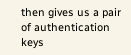then gives us a pair of authentication keys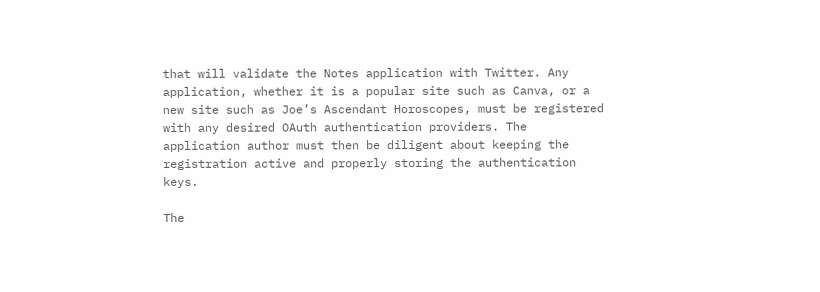that will validate the Notes application with Twitter. Any application, whether it is a popular site such as Canva, or a new site such as Joe’s Ascendant Horoscopes, must be registered with any desired OAuth authentication providers. The application author must then be diligent about keeping the registration active and properly storing the authentication keys.

The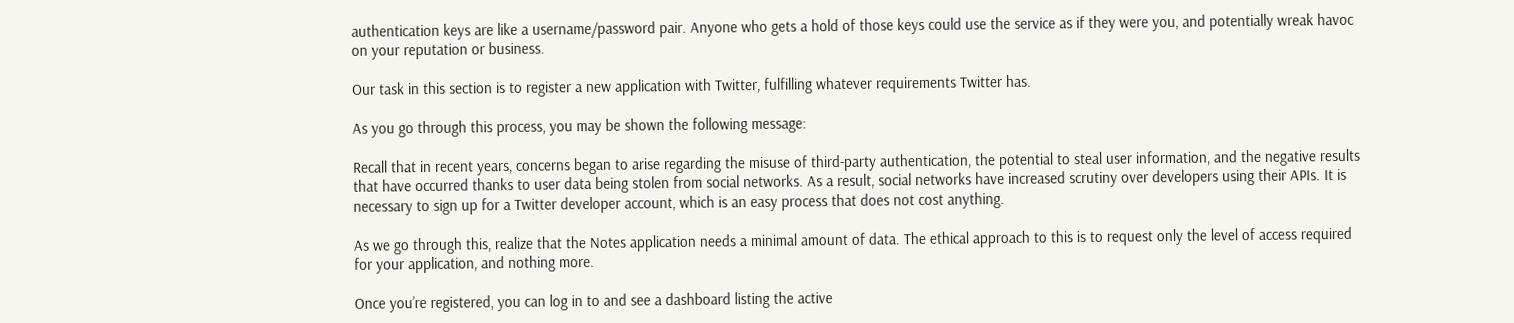authentication keys are like a username/password pair. Anyone who gets a hold of those keys could use the service as if they were you, and potentially wreak havoc on your reputation or business.

Our task in this section is to register a new application with Twitter, fulfilling whatever requirements Twitter has.

As you go through this process, you may be shown the following message:

Recall that in recent years, concerns began to arise regarding the misuse of third-party authentication, the potential to steal user information, and the negative results that have occurred thanks to user data being stolen from social networks. As a result, social networks have increased scrutiny over developers using their APIs. It is necessary to sign up for a Twitter developer account, which is an easy process that does not cost anything.

As we go through this, realize that the Notes application needs a minimal amount of data. The ethical approach to this is to request only the level of access required for your application, and nothing more.

Once you’re registered, you can log in to and see a dashboard listing the active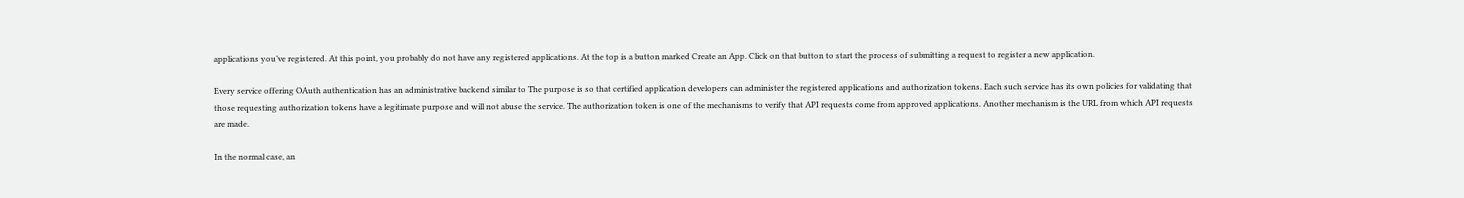applications you’ve registered. At this point, you probably do not have any registered applications. At the top is a button marked Create an App. Click on that button to start the process of submitting a request to register a new application.

Every service offering OAuth authentication has an administrative backend similar to The purpose is so that certified application developers can administer the registered applications and authorization tokens. Each such service has its own policies for validating that those requesting authorization tokens have a legitimate purpose and will not abuse the service. The authorization token is one of the mechanisms to verify that API requests come from approved applications. Another mechanism is the URL from which API requests are made.

In the normal case, an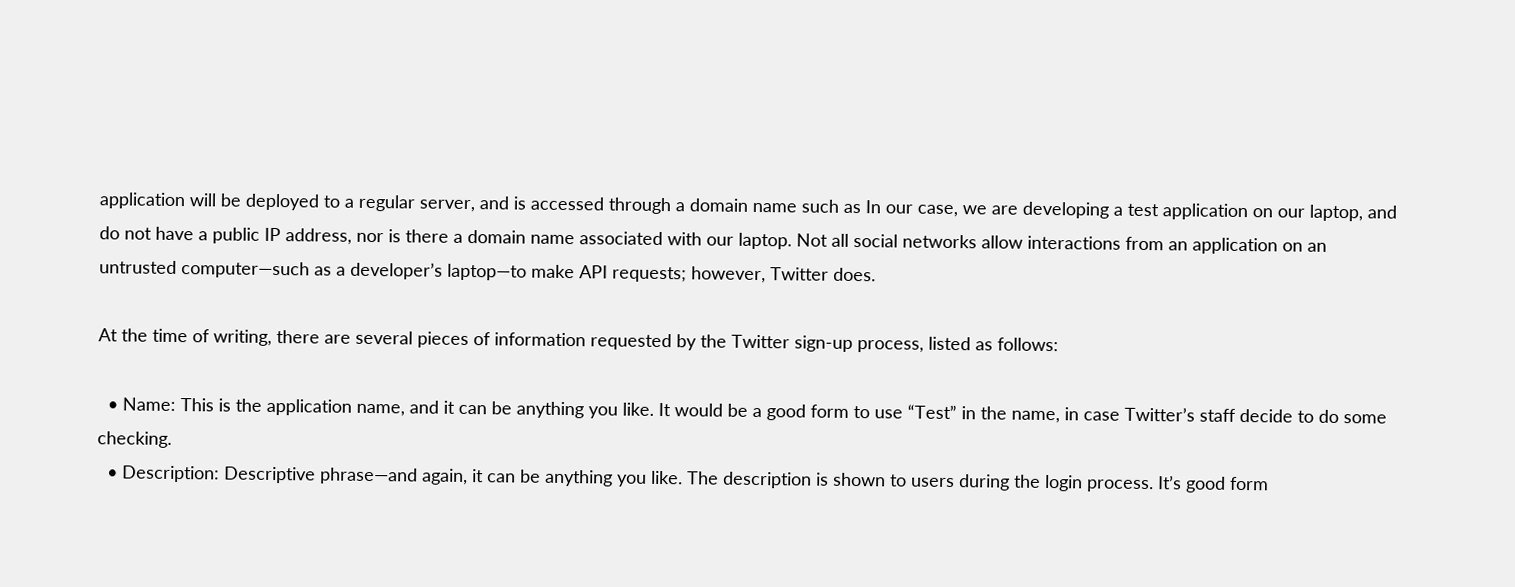application will be deployed to a regular server, and is accessed through a domain name such as In our case, we are developing a test application on our laptop, and do not have a public IP address, nor is there a domain name associated with our laptop. Not all social networks allow interactions from an application on an untrusted computer—such as a developer’s laptop—to make API requests; however, Twitter does.

At the time of writing, there are several pieces of information requested by the Twitter sign-up process, listed as follows:

  • Name: This is the application name, and it can be anything you like. It would be a good form to use “Test” in the name, in case Twitter’s staff decide to do some checking.
  • Description: Descriptive phrase—and again, it can be anything you like. The description is shown to users during the login process. It’s good form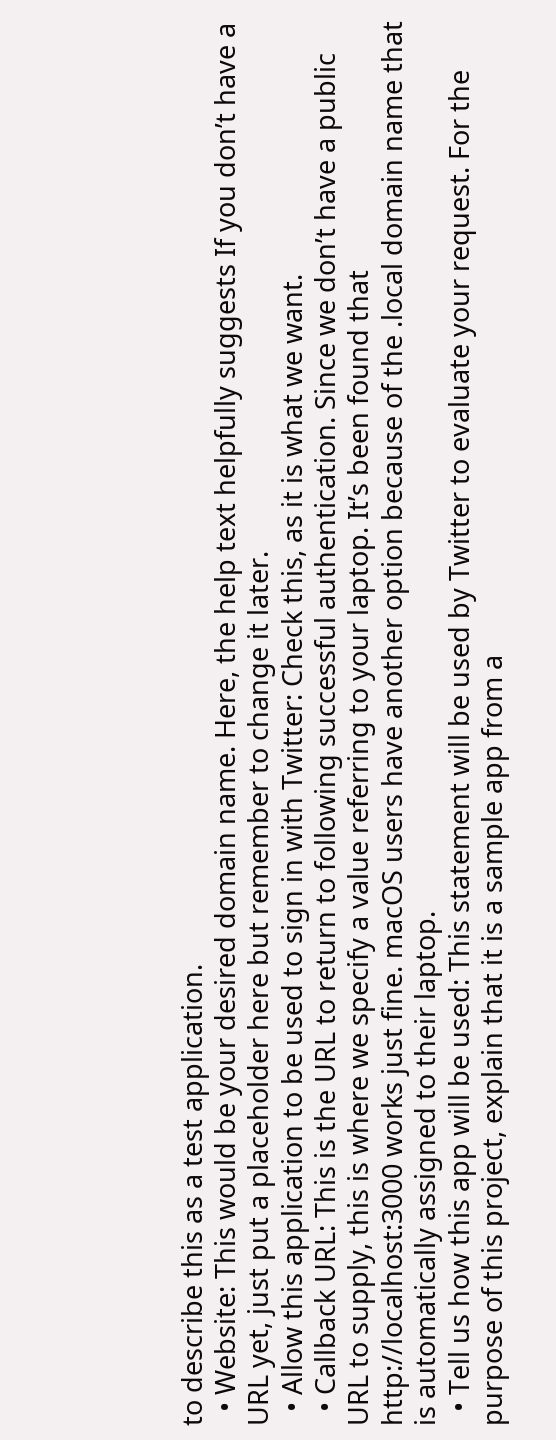to describe this as a test application.
  • Website: This would be your desired domain name. Here, the help text helpfully suggests If you don’t have a URL yet, just put a placeholder here but remember to change it later.
  • Allow this application to be used to sign in with Twitter: Check this, as it is what we want.
  • Callback URL: This is the URL to return to following successful authentication. Since we don’t have a public URL to supply, this is where we specify a value referring to your laptop. It’s been found that http://localhost:3000 works just fine. macOS users have another option because of the .local domain name that is automatically assigned to their laptop.
  • Tell us how this app will be used: This statement will be used by Twitter to evaluate your request. For the purpose of this project, explain that it is a sample app from a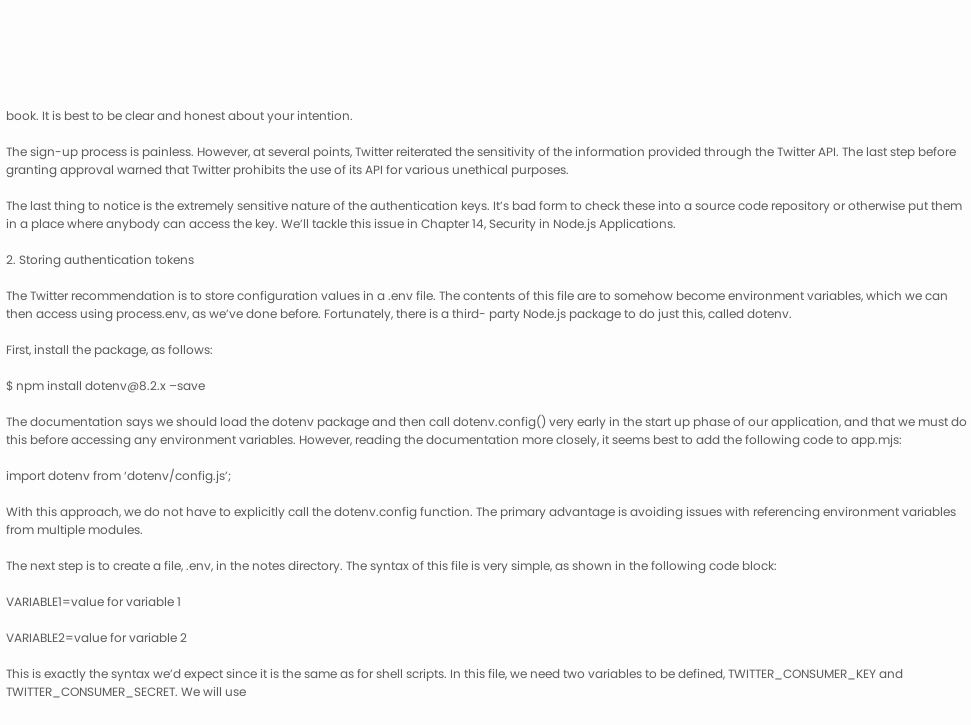book. It is best to be clear and honest about your intention.

The sign-up process is painless. However, at several points, Twitter reiterated the sensitivity of the information provided through the Twitter API. The last step before granting approval warned that Twitter prohibits the use of its API for various unethical purposes.

The last thing to notice is the extremely sensitive nature of the authentication keys. It’s bad form to check these into a source code repository or otherwise put them in a place where anybody can access the key. We’ll tackle this issue in Chapter 14, Security in Node.js Applications.

2. Storing authentication tokens

The Twitter recommendation is to store configuration values in a .env file. The contents of this file are to somehow become environment variables, which we can then access using process.env, as we’ve done before. Fortunately, there is a third- party Node.js package to do just this, called dotenv.

First, install the package, as follows:

$ npm install dotenv@8.2.x –save

The documentation says we should load the dotenv package and then call dotenv.config() very early in the start up phase of our application, and that we must do this before accessing any environment variables. However, reading the documentation more closely, it seems best to add the following code to app.mjs:

import dotenv from ‘dotenv/config.js’;

With this approach, we do not have to explicitly call the dotenv.config function. The primary advantage is avoiding issues with referencing environment variables from multiple modules.

The next step is to create a file, .env, in the notes directory. The syntax of this file is very simple, as shown in the following code block:

VARIABLE1=value for variable 1

VARIABLE2=value for variable 2

This is exactly the syntax we’d expect since it is the same as for shell scripts. In this file, we need two variables to be defined, TWITTER_CONSUMER_KEY and TWITTER_CONSUMER_SECRET. We will use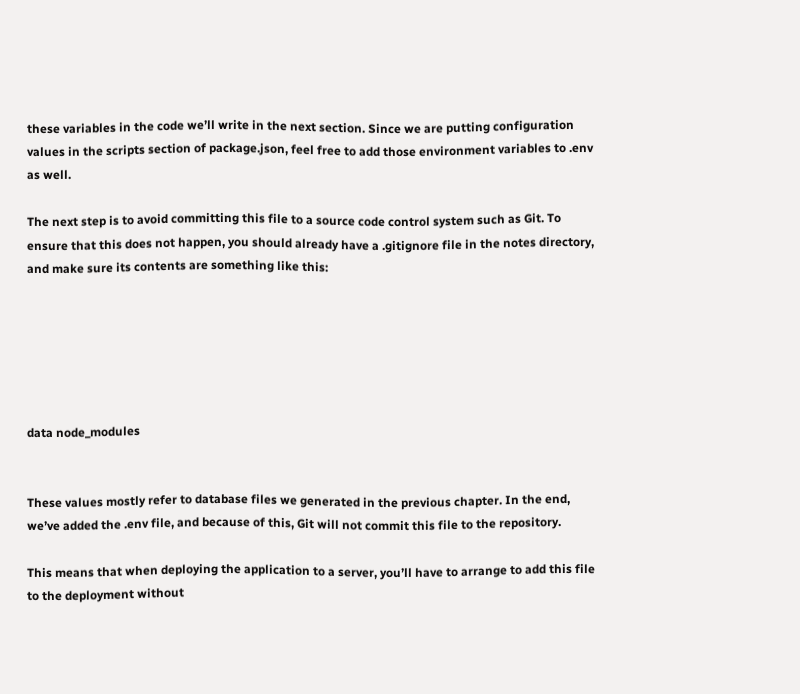these variables in the code we’ll write in the next section. Since we are putting configuration values in the scripts section of package.json, feel free to add those environment variables to .env as well.

The next step is to avoid committing this file to a source code control system such as Git. To ensure that this does not happen, you should already have a .gitignore file in the notes directory, and make sure its contents are something like this:






data node_modules


These values mostly refer to database files we generated in the previous chapter. In the end, we’ve added the .env file, and because of this, Git will not commit this file to the repository.

This means that when deploying the application to a server, you’ll have to arrange to add this file to the deployment without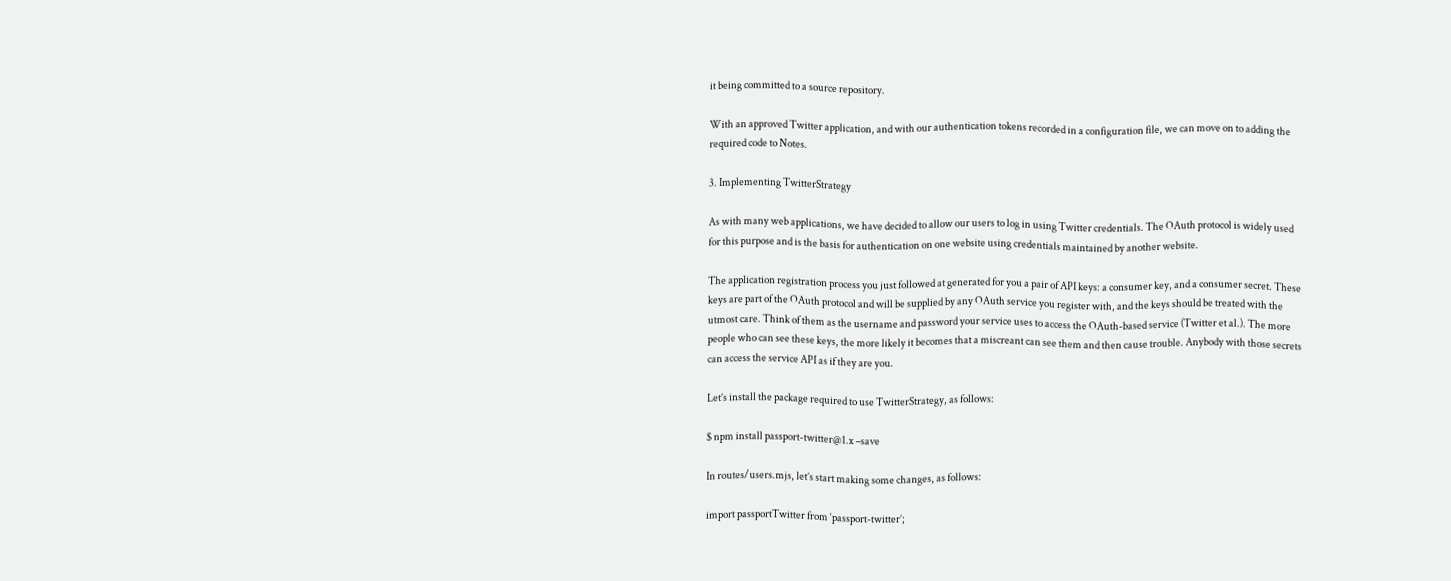it being committed to a source repository.

With an approved Twitter application, and with our authentication tokens recorded in a configuration file, we can move on to adding the required code to Notes.

3. Implementing TwitterStrategy

As with many web applications, we have decided to allow our users to log in using Twitter credentials. The OAuth protocol is widely used for this purpose and is the basis for authentication on one website using credentials maintained by another website.

The application registration process you just followed at generated for you a pair of API keys: a consumer key, and a consumer secret. These keys are part of the OAuth protocol and will be supplied by any OAuth service you register with, and the keys should be treated with the utmost care. Think of them as the username and password your service uses to access the OAuth-based service (Twitter et al.). The more people who can see these keys, the more likely it becomes that a miscreant can see them and then cause trouble. Anybody with those secrets can access the service API as if they are you.

Let’s install the package required to use TwitterStrategy, as follows:

$ npm install passport-twitter@1.x –save

In routes/users.mjs, let’s start making some changes, as follows:

import passportTwitter from ‘passport-twitter’;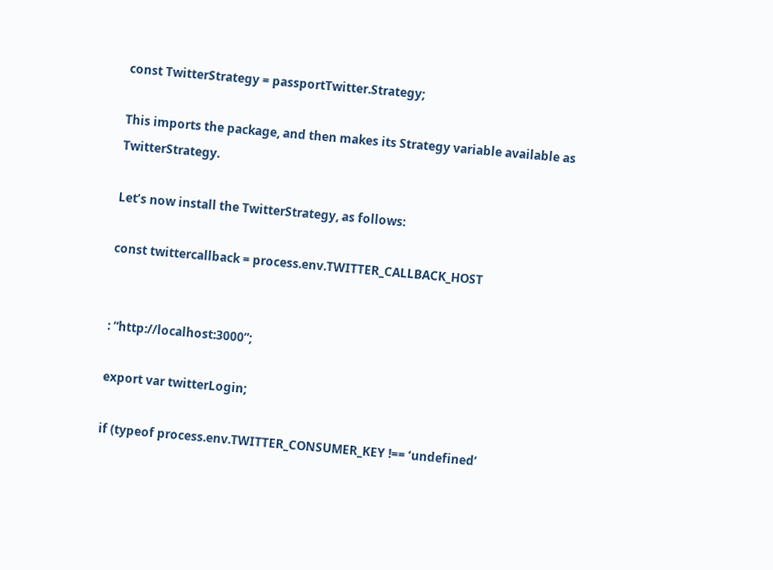const TwitterStrategy = passportTwitter.Strategy;

This imports the package, and then makes its Strategy variable available as TwitterStrategy.

Let’s now install the TwitterStrategy, as follows:

const twittercallback = process.env.TWITTER_CALLBACK_HOST


: “http://localhost:3000”;

export var twitterLogin;

if (typeof process.env.TWITTER_CONSUMER_KEY !== ‘undefined’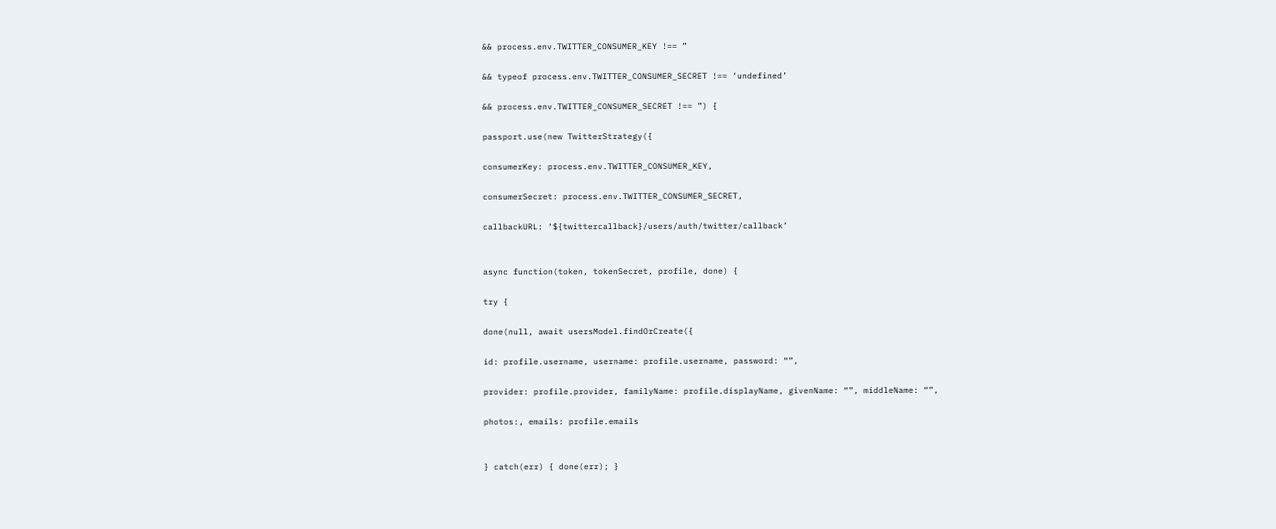&& process.env.TWITTER_CONSUMER_KEY !== ”

&& typeof process.env.TWITTER_CONSUMER_SECRET !== ‘undefined’

&& process.env.TWITTER_CONSUMER_SECRET !== ”) {

passport.use(new TwitterStrategy({

consumerKey: process.env.TWITTER_CONSUMER_KEY,

consumerSecret: process.env.TWITTER_CONSUMER_SECRET,

callbackURL: ‘${twittercallback}/users/auth/twitter/callback’


async function(token, tokenSecret, profile, done) {

try {

done(null, await usersModel.findOrCreate({

id: profile.username, username: profile.username, password: “”,

provider: profile.provider, familyName: profile.displayName, givenName: “”, middleName: “”,

photos:, emails: profile.emails


} catch(err) { done(err); }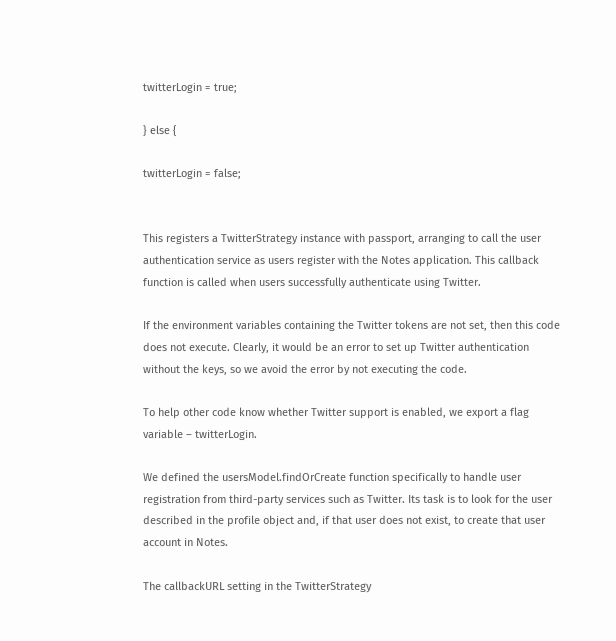twitterLogin = true;

} else {

twitterLogin = false;


This registers a TwitterStrategy instance with passport, arranging to call the user authentication service as users register with the Notes application. This callback function is called when users successfully authenticate using Twitter.

If the environment variables containing the Twitter tokens are not set, then this code does not execute. Clearly, it would be an error to set up Twitter authentication without the keys, so we avoid the error by not executing the code.

To help other code know whether Twitter support is enabled, we export a flag variable – twitterLogin.

We defined the usersModel.findOrCreate function specifically to handle user registration from third-party services such as Twitter. Its task is to look for the user described in the profile object and, if that user does not exist, to create that user account in Notes.

The callbackURL setting in the TwitterStrategy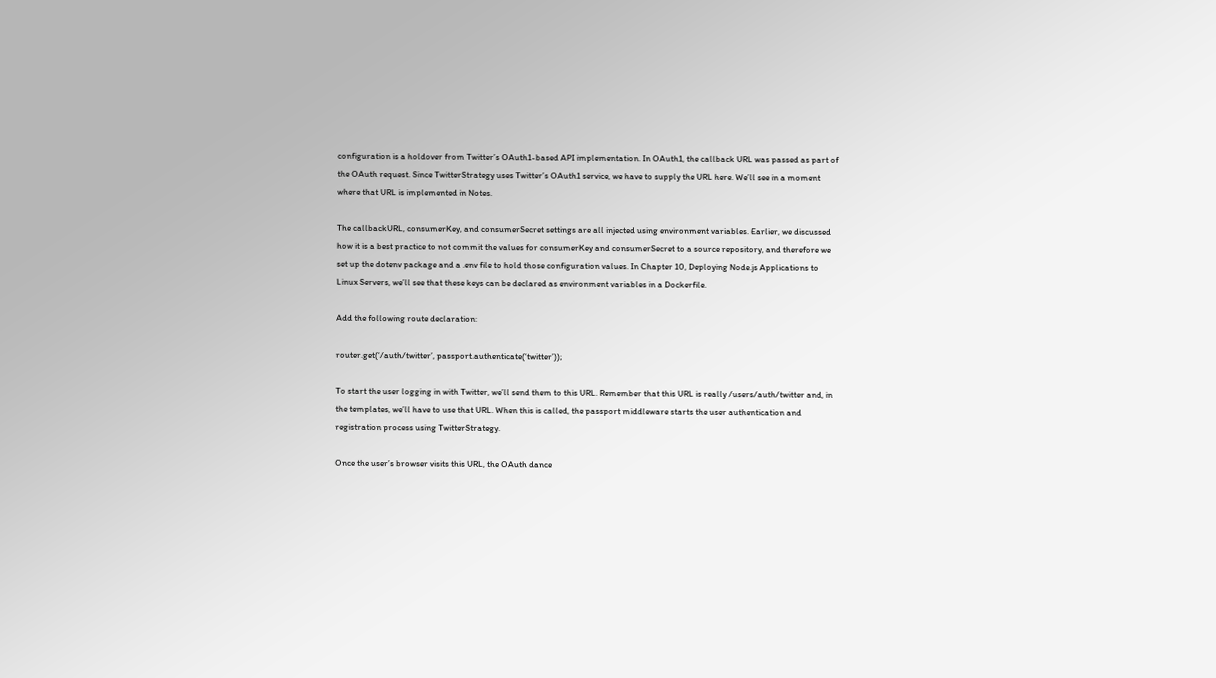configuration is a holdover from Twitter’s OAuth1-based API implementation. In OAuth1, the callback URL was passed as part of the OAuth request. Since TwitterStrategy uses Twitter’s OAuth1 service, we have to supply the URL here. We’ll see in a moment where that URL is implemented in Notes.

The callbackURL, consumerKey, and consumerSecret settings are all injected using environment variables. Earlier, we discussed how it is a best practice to not commit the values for consumerKey and consumerSecret to a source repository, and therefore we set up the dotenv package and a .env file to hold those configuration values. In Chapter 10, Deploying Node.js Applications to Linux Servers, we’ll see that these keys can be declared as environment variables in a Dockerfile.

Add the following route declaration:

router.get(‘/auth/twitter’, passport.authenticate(‘twitter’));

To start the user logging in with Twitter, we’ll send them to this URL. Remember that this URL is really /users/auth/twitter and, in the templates, we’ll have to use that URL. When this is called, the passport middleware starts the user authentication and registration process using TwitterStrategy.

Once the user’s browser visits this URL, the OAuth dance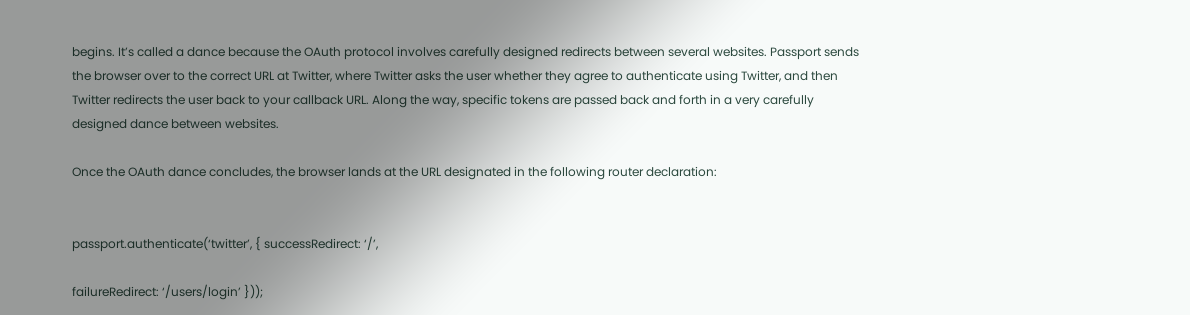begins. It’s called a dance because the OAuth protocol involves carefully designed redirects between several websites. Passport sends the browser over to the correct URL at Twitter, where Twitter asks the user whether they agree to authenticate using Twitter, and then Twitter redirects the user back to your callback URL. Along the way, specific tokens are passed back and forth in a very carefully designed dance between websites.

Once the OAuth dance concludes, the browser lands at the URL designated in the following router declaration:


passport.authenticate(‘twitter’, { successRedirect: ‘/’,

failureRedirect: ‘/users/login’ }));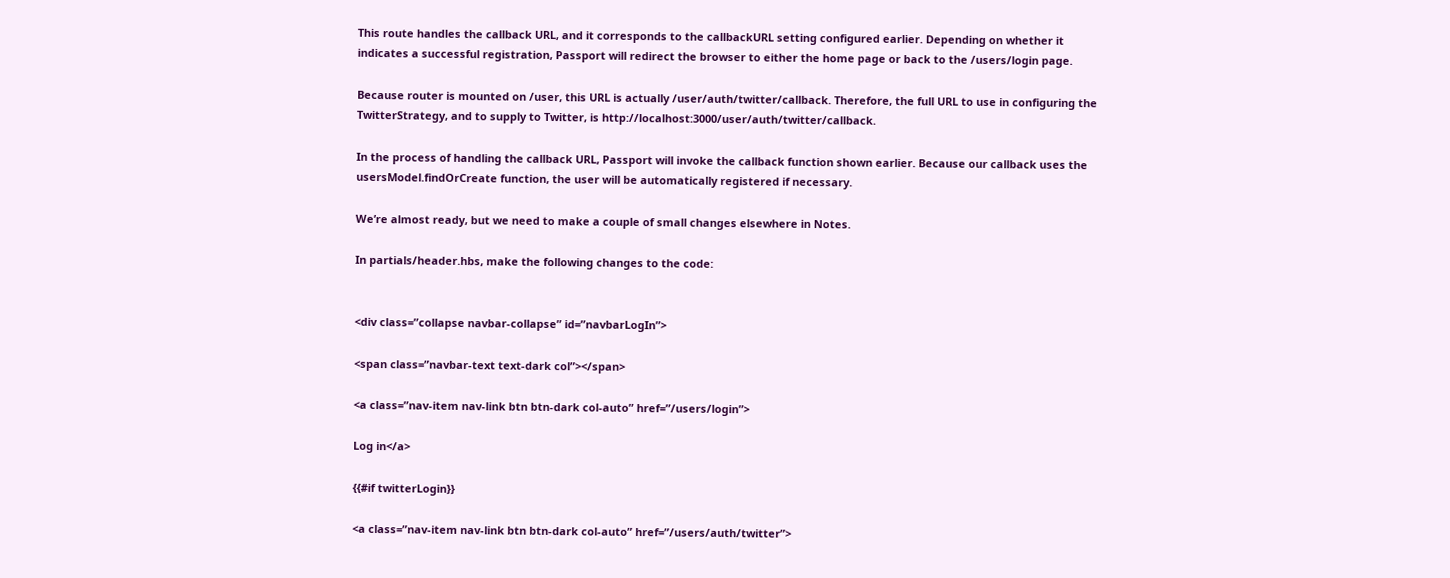This route handles the callback URL, and it corresponds to the callbackURL setting configured earlier. Depending on whether it indicates a successful registration, Passport will redirect the browser to either the home page or back to the /users/login page.

Because router is mounted on /user, this URL is actually /user/auth/twitter/callback. Therefore, the full URL to use in configuring the TwitterStrategy, and to supply to Twitter, is http://localhost:3000/user/auth/twitter/callback.

In the process of handling the callback URL, Passport will invoke the callback function shown earlier. Because our callback uses the usersModel.findOrCreate function, the user will be automatically registered if necessary.

We’re almost ready, but we need to make a couple of small changes elsewhere in Notes.

In partials/header.hbs, make the following changes to the code:


<div class=”collapse navbar-collapse” id=”navbarLogIn”>

<span class=”navbar-text text-dark col”></span>

<a class=”nav-item nav-link btn btn-dark col-auto” href=”/users/login”>

Log in</a>

{{#if twitterLogin}}

<a class=”nav-item nav-link btn btn-dark col-auto” href=”/users/auth/twitter”>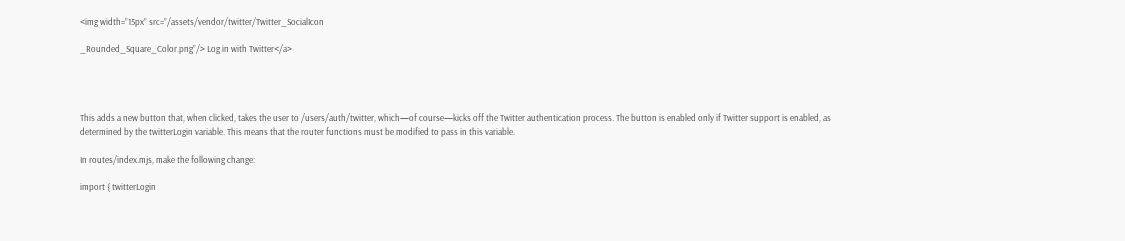<img width=”15px” src=”/assets/vendor/twitter/Twitter_SocialIcon

_Rounded_Square_Color.png”/> Log in with Twitter</a>




This adds a new button that, when clicked, takes the user to /users/auth/twitter, which—of course—kicks off the Twitter authentication process. The button is enabled only if Twitter support is enabled, as determined by the twitterLogin variable. This means that the router functions must be modified to pass in this variable.

In routes/index.mjs, make the following change:

import { twitterLogin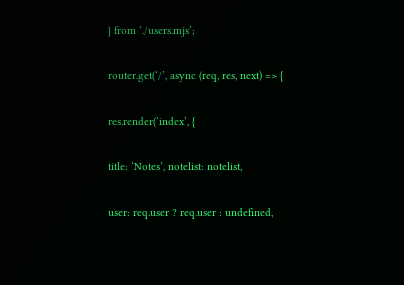} from ‘./users.mjs’;

router.get(‘/’, async (req, res, next) => {

res.render(‘index’, {

title: ‘Notes’, notelist: notelist,

user: req.user ? req.user : undefined,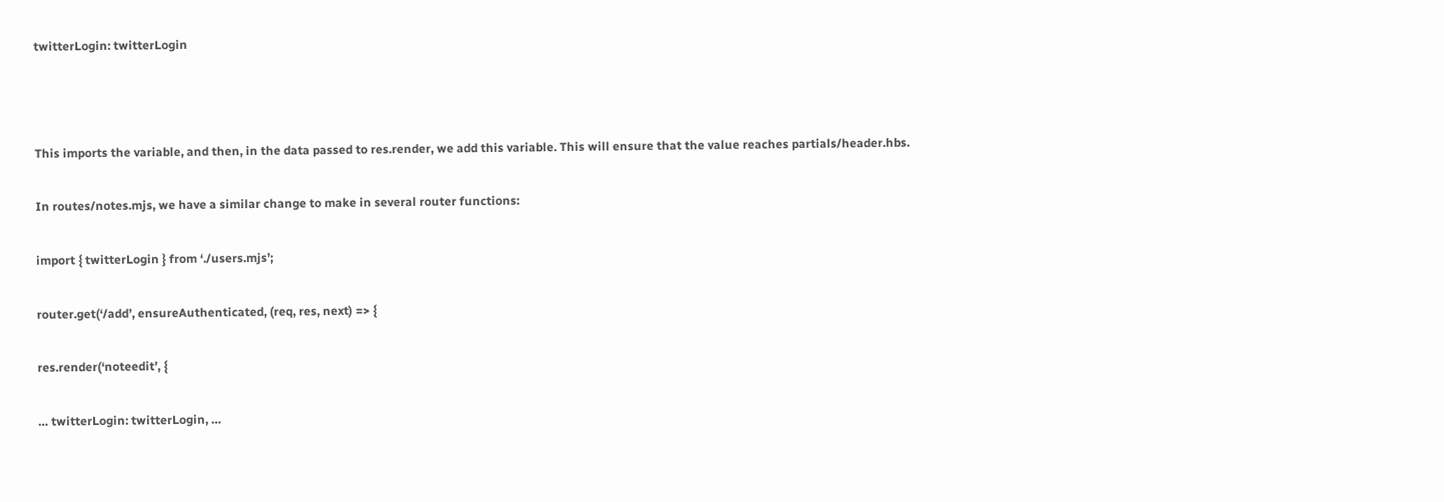twitterLogin: twitterLogin



This imports the variable, and then, in the data passed to res.render, we add this variable. This will ensure that the value reaches partials/header.hbs.

In routes/notes.mjs, we have a similar change to make in several router functions:

import { twitterLogin } from ‘./users.mjs’;

router.get(‘/add’, ensureAuthenticated, (req, res, next) => {

res.render(‘noteedit’, {

… twitterLogin: twitterLogin, …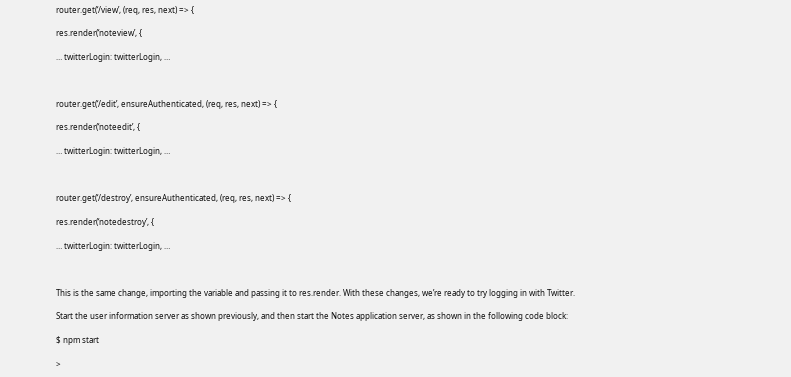router.get(‘/view’, (req, res, next) => {

res.render(‘noteview’, {

… twitterLogin: twitterLogin, …



router.get(‘/edit’, ensureAuthenticated, (req, res, next) => {

res.render(‘noteedit’, {

… twitterLogin: twitterLogin, …



router.get(‘/destroy’, ensureAuthenticated, (req, res, next) => {

res.render(‘notedestroy’, {

… twitterLogin: twitterLogin, …



This is the same change, importing the variable and passing it to res.render. With these changes, we’re ready to try logging in with Twitter.

Start the user information server as shown previously, and then start the Notes application server, as shown in the following code block:

$ npm start

>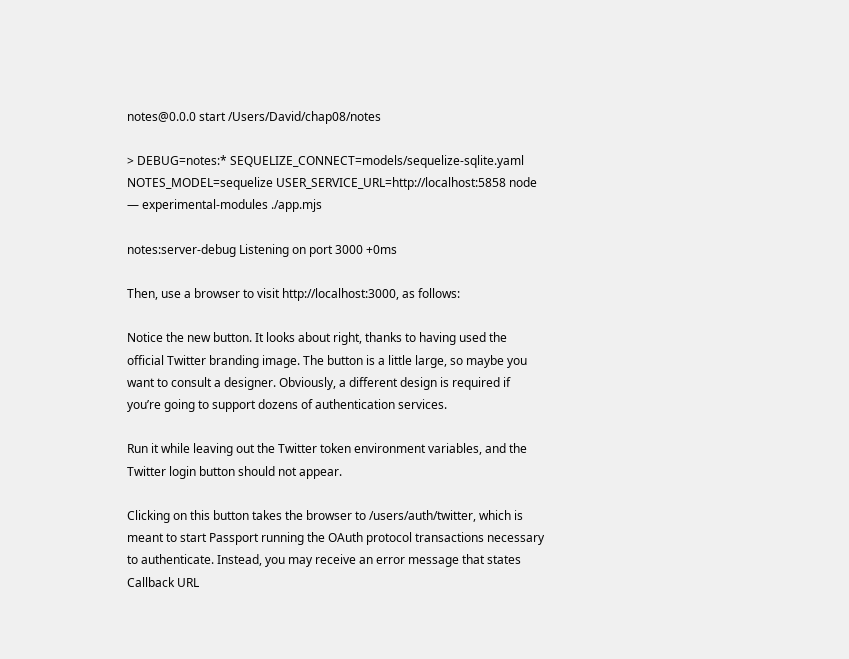notes@0.0.0 start /Users/David/chap08/notes

> DEBUG=notes:* SEQUELIZE_CONNECT=models/sequelize-sqlite.yaml NOTES_MODEL=sequelize USER_SERVICE_URL=http://localhost:5858 node — experimental-modules ./app.mjs

notes:server-debug Listening on port 3000 +0ms

Then, use a browser to visit http://localhost:3000, as follows:

Notice the new button. It looks about right, thanks to having used the official Twitter branding image. The button is a little large, so maybe you want to consult a designer. Obviously, a different design is required if you’re going to support dozens of authentication services.

Run it while leaving out the Twitter token environment variables, and the Twitter login button should not appear.

Clicking on this button takes the browser to /users/auth/twitter, which is meant to start Passport running the OAuth protocol transactions necessary to authenticate. Instead, you may receive an error message that states Callback URL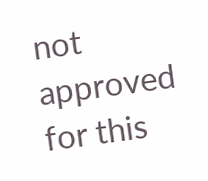not approved for this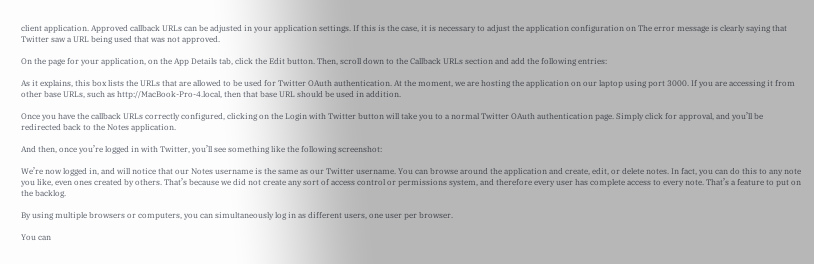client application. Approved callback URLs can be adjusted in your application settings. If this is the case, it is necessary to adjust the application configuration on The error message is clearly saying that Twitter saw a URL being used that was not approved.

On the page for your application, on the App Details tab, click the Edit button. Then, scroll down to the Callback URLs section and add the following entries:

As it explains, this box lists the URLs that are allowed to be used for Twitter OAuth authentication. At the moment, we are hosting the application on our laptop using port 3000. If you are accessing it from other base URLs, such as http://MacBook-Pro-4.local, then that base URL should be used in addition.

Once you have the callback URLs correctly configured, clicking on the Login with Twitter button will take you to a normal Twitter OAuth authentication page. Simply click for approval, and you’ll be redirected back to the Notes application.

And then, once you’re logged in with Twitter, you’ll see something like the following screenshot:

We’re now logged in, and will notice that our Notes username is the same as our Twitter username. You can browse around the application and create, edit, or delete notes. In fact, you can do this to any note you like, even ones created by others. That’s because we did not create any sort of access control or permissions system, and therefore every user has complete access to every note. That’s a feature to put on the backlog.

By using multiple browsers or computers, you can simultaneously log in as different users, one user per browser.

You can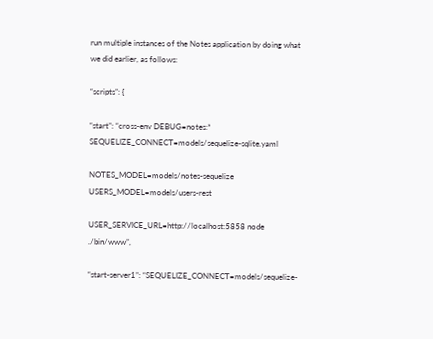run multiple instances of the Notes application by doing what we did earlier, as follows:

“scripts”: {

“start”: “cross-env DEBUG=notes:* SEQUELIZE_CONNECT=models/sequelize-sqlite.yaml

NOTES_MODEL=models/notes-sequelize USERS_MODEL=models/users-rest

USER_SERVICE_URL=http://localhost:5858 node ./bin/www”,

“start-server1”: “SEQUELIZE_CONNECT=models/sequelize-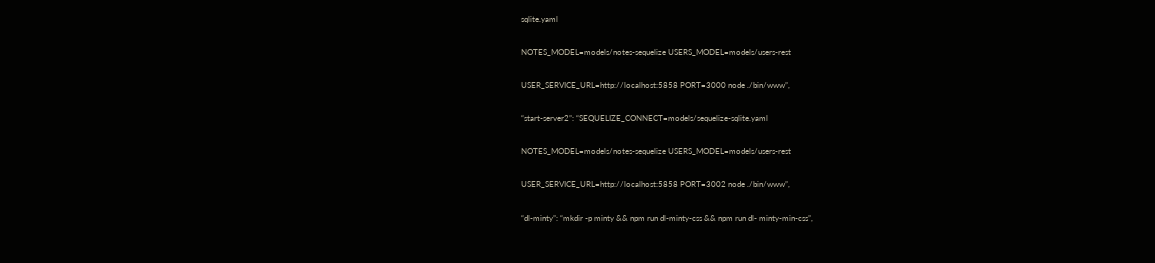sqlite.yaml

NOTES_MODEL=models/notes-sequelize USERS_MODEL=models/users-rest

USER_SERVICE_URL=http://localhost:5858 PORT=3000 node ./bin/www”,

“start-server2”: “SEQUELIZE_CONNECT=models/sequelize-sqlite.yaml

NOTES_MODEL=models/notes-sequelize USERS_MODEL=models/users-rest

USER_SERVICE_URL=http://localhost:5858 PORT=3002 node ./bin/www”,

“dl-minty”: “mkdir -p minty && npm run dl-minty-css && npm run dl- minty-min-css”,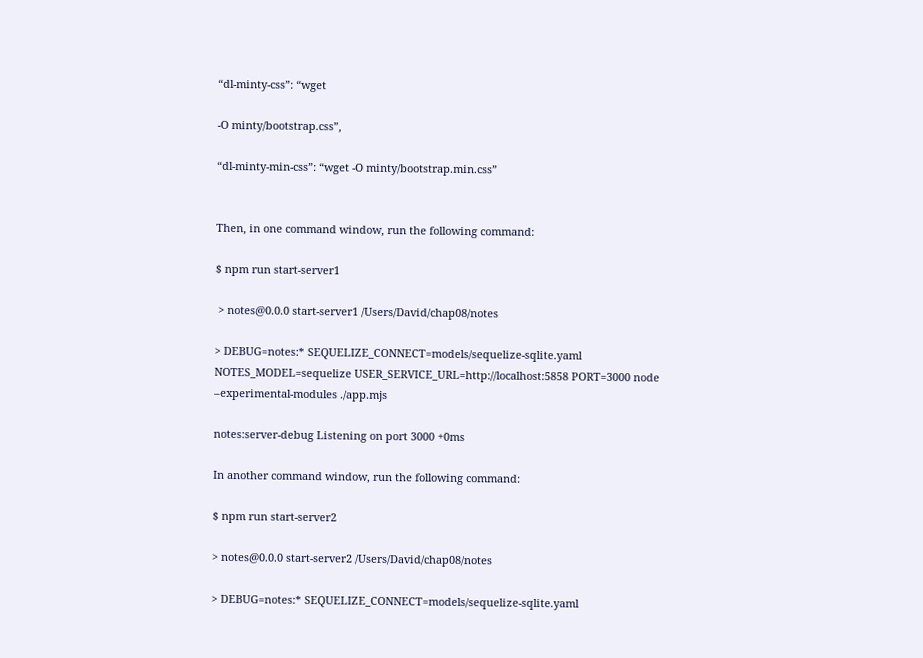“dl-minty-css”: “wget

-O minty/bootstrap.css”,

“dl-minty-min-css”: “wget -O minty/bootstrap.min.css”


Then, in one command window, run the following command:

$ npm run start-server1

 > notes@0.0.0 start-server1 /Users/David/chap08/notes

> DEBUG=notes:* SEQUELIZE_CONNECT=models/sequelize-sqlite.yaml NOTES_MODEL=sequelize USER_SERVICE_URL=http://localhost:5858 PORT=3000 node –experimental-modules ./app.mjs

notes:server-debug Listening on port 3000 +0ms

In another command window, run the following command:

$ npm run start-server2

> notes@0.0.0 start-server2 /Users/David/chap08/notes

> DEBUG=notes:* SEQUELIZE_CONNECT=models/sequelize-sqlite.yaml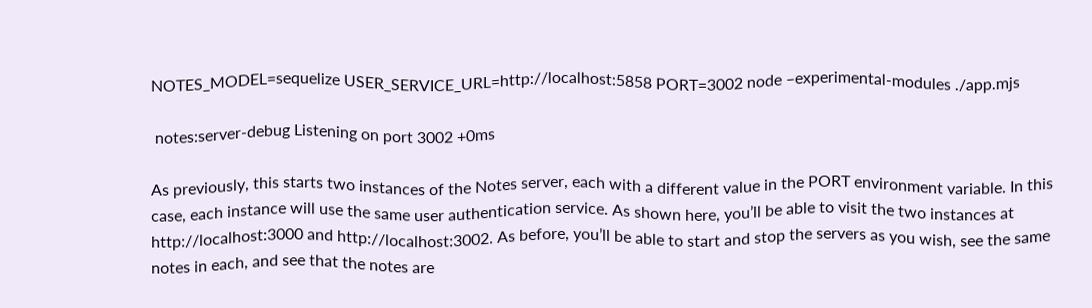NOTES_MODEL=sequelize USER_SERVICE_URL=http://localhost:5858 PORT=3002 node –experimental-modules ./app.mjs

 notes:server-debug Listening on port 3002 +0ms

As previously, this starts two instances of the Notes server, each with a different value in the PORT environment variable. In this case, each instance will use the same user authentication service. As shown here, you’ll be able to visit the two instances at http://localhost:3000 and http://localhost:3002. As before, you’ll be able to start and stop the servers as you wish, see the same notes in each, and see that the notes are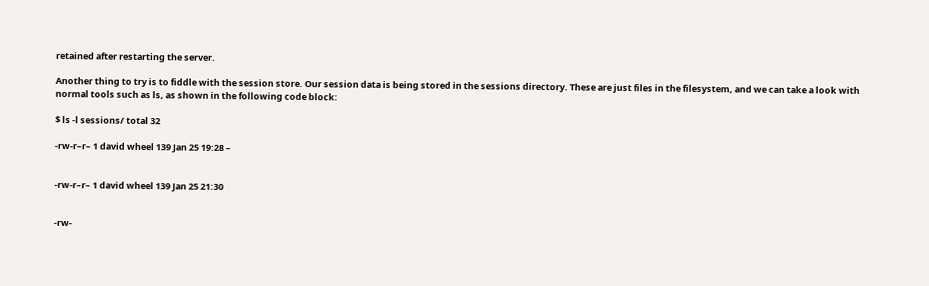retained after restarting the server.

Another thing to try is to fiddle with the session store. Our session data is being stored in the sessions directory. These are just files in the filesystem, and we can take a look with normal tools such as ls, as shown in the following code block:

$ ls -l sessions/ total 32

-rw-r–r– 1 david wheel 139 Jan 25 19:28 –


-rw-r–r– 1 david wheel 139 Jan 25 21:30


-rw-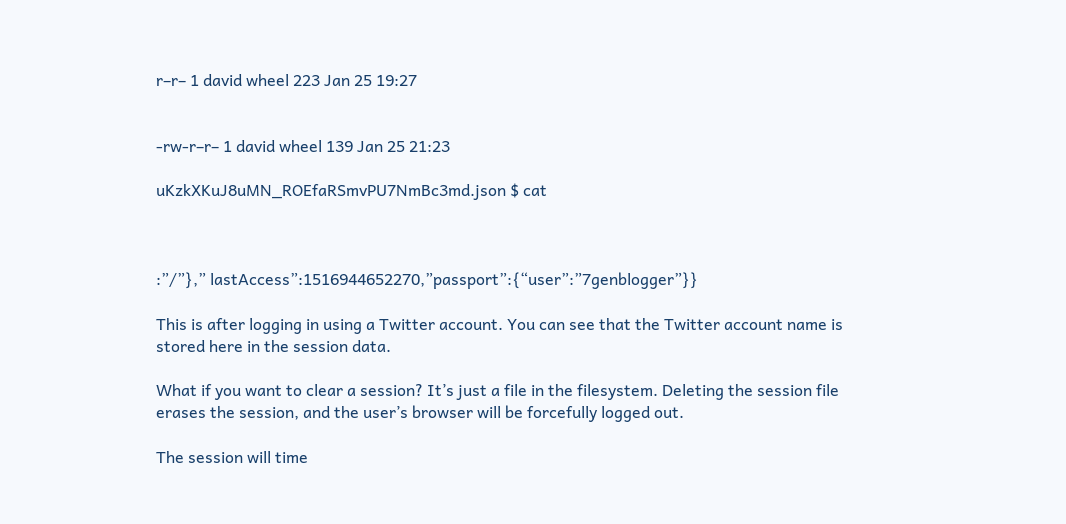r–r– 1 david wheel 223 Jan 25 19:27


-rw-r–r– 1 david wheel 139 Jan 25 21:23

uKzkXKuJ8uMN_ROEfaRSmvPU7NmBc3md.json $ cat



:”/”},” lastAccess”:1516944652270,”passport”:{“user”:”7genblogger”}}

This is after logging in using a Twitter account. You can see that the Twitter account name is stored here in the session data.

What if you want to clear a session? It’s just a file in the filesystem. Deleting the session file erases the session, and the user’s browser will be forcefully logged out.

The session will time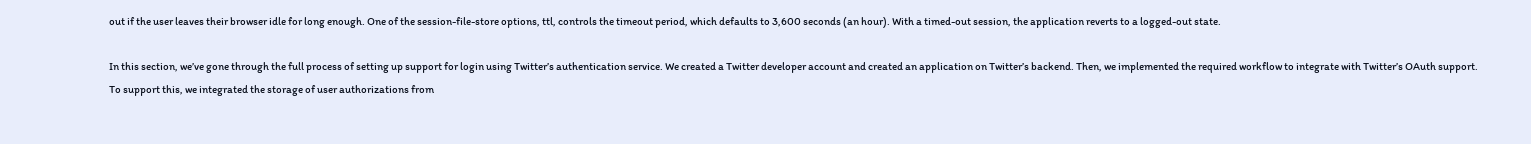out if the user leaves their browser idle for long enough. One of the session-file-store options, ttl, controls the timeout period, which defaults to 3,600 seconds (an hour). With a timed-out session, the application reverts to a logged-out state.

In this section, we’ve gone through the full process of setting up support for login using Twitter’s authentication service. We created a Twitter developer account and created an application on Twitter’s backend. Then, we implemented the required workflow to integrate with Twitter’s OAuth support. To support this, we integrated the storage of user authorizations from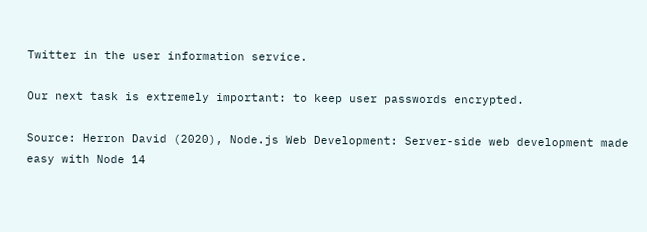Twitter in the user information service.

Our next task is extremely important: to keep user passwords encrypted.

Source: Herron David (2020), Node.js Web Development: Server-side web development made easy with Node 14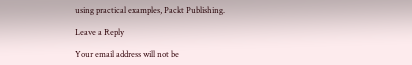using practical examples, Packt Publishing.

Leave a Reply

Your email address will not be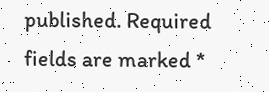published. Required fields are marked *